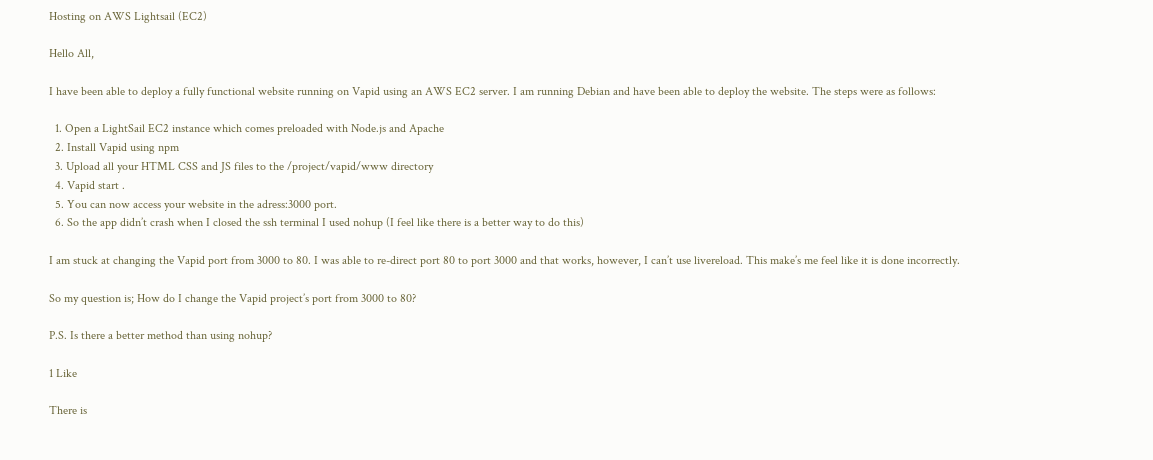Hosting on AWS Lightsail (EC2)

Hello All,

I have been able to deploy a fully functional website running on Vapid using an AWS EC2 server. I am running Debian and have been able to deploy the website. The steps were as follows:

  1. Open a LightSail EC2 instance which comes preloaded with Node.js and Apache
  2. Install Vapid using npm
  3. Upload all your HTML CSS and JS files to the /project/vapid/www directory
  4. Vapid start .
  5. You can now access your website in the adress:3000 port.
  6. So the app didn’t crash when I closed the ssh terminal I used nohup (I feel like there is a better way to do this)

I am stuck at changing the Vapid port from 3000 to 80. I was able to re-direct port 80 to port 3000 and that works, however, I can’t use livereload. This make’s me feel like it is done incorrectly.

So my question is; How do I change the Vapid project’s port from 3000 to 80?

P.S. Is there a better method than using nohup?

1 Like

There is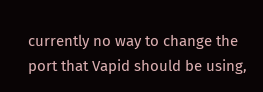currently no way to change the port that Vapid should be using,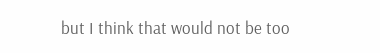but I think that would not be too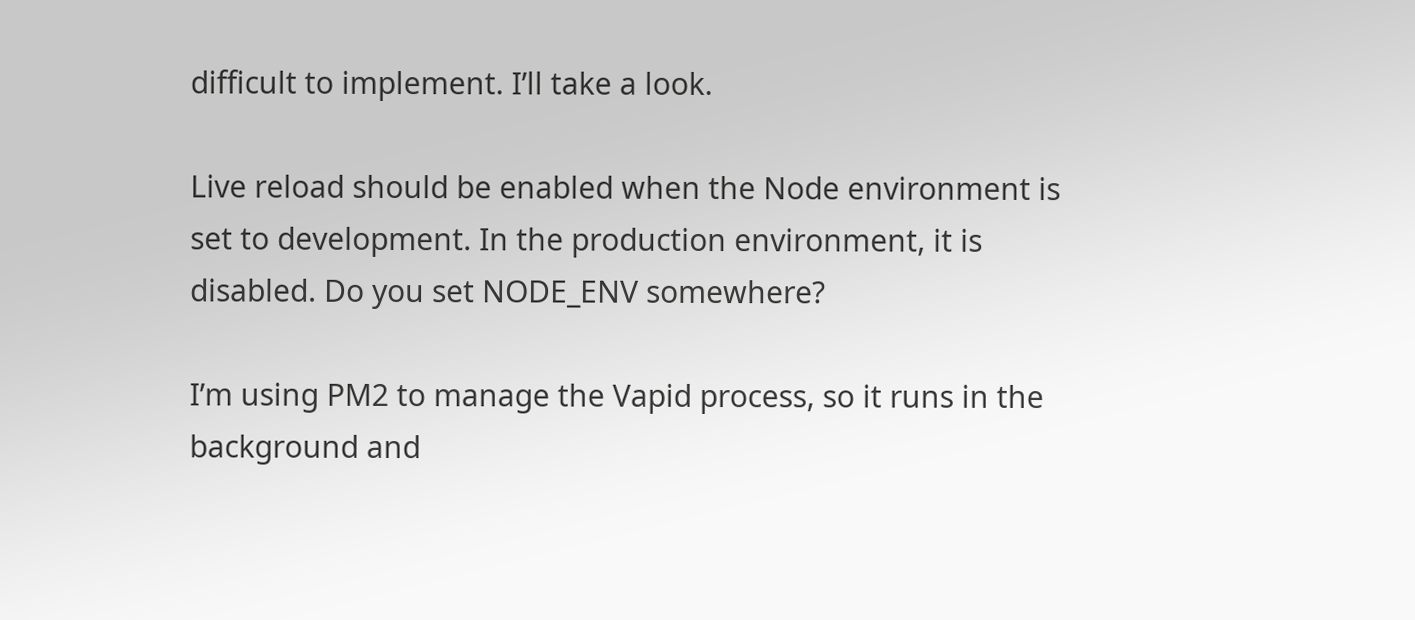difficult to implement. I’ll take a look.

Live reload should be enabled when the Node environment is set to development. In the production environment, it is disabled. Do you set NODE_ENV somewhere?

I’m using PM2 to manage the Vapid process, so it runs in the background and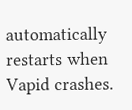automatically restarts when Vapid crashes.